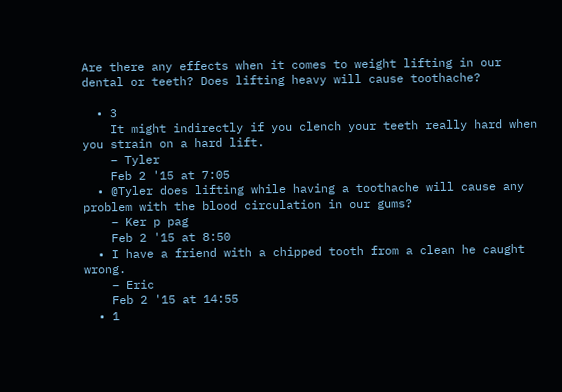Are there any effects when it comes to weight lifting in our dental or teeth? Does lifting heavy will cause toothache?

  • 3
    It might indirectly if you clench your teeth really hard when you strain on a hard lift.
    – Tyler
    Feb 2 '15 at 7:05
  • @Tyler does lifting while having a toothache will cause any problem with the blood circulation in our gums?
    – Ker p pag
    Feb 2 '15 at 8:50
  • I have a friend with a chipped tooth from a clean he caught wrong.
    – Eric
    Feb 2 '15 at 14:55
  • 1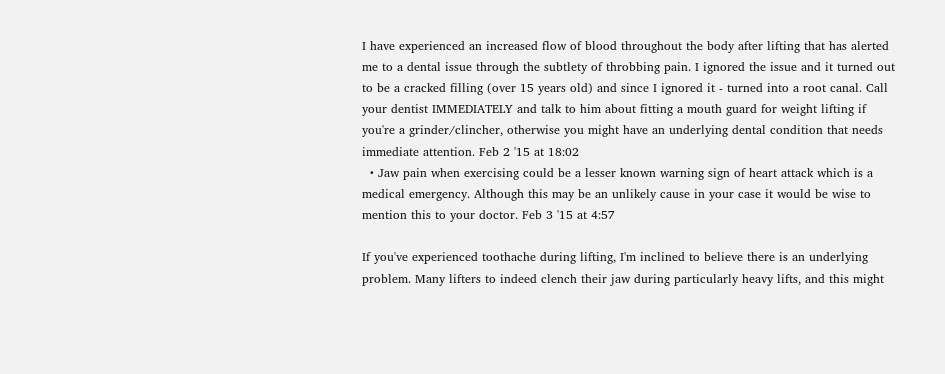I have experienced an increased flow of blood throughout the body after lifting that has alerted me to a dental issue through the subtlety of throbbing pain. I ignored the issue and it turned out to be a cracked filling (over 15 years old) and since I ignored it - turned into a root canal. Call your dentist IMMEDIATELY and talk to him about fitting a mouth guard for weight lifting if you're a grinder/clincher, otherwise you might have an underlying dental condition that needs immediate attention. Feb 2 '15 at 18:02
  • Jaw pain when exercising could be a lesser known warning sign of heart attack which is a medical emergency. Although this may be an unlikely cause in your case it would be wise to mention this to your doctor. Feb 3 '15 at 4:57

If you've experienced toothache during lifting, I'm inclined to believe there is an underlying problem. Many lifters to indeed clench their jaw during particularly heavy lifts, and this might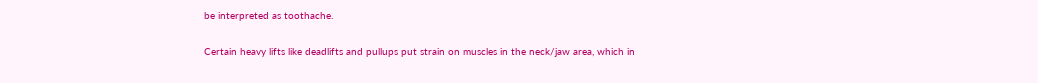be interpreted as toothache.

Certain heavy lifts like deadlifts and pullups put strain on muscles in the neck/jaw area, which in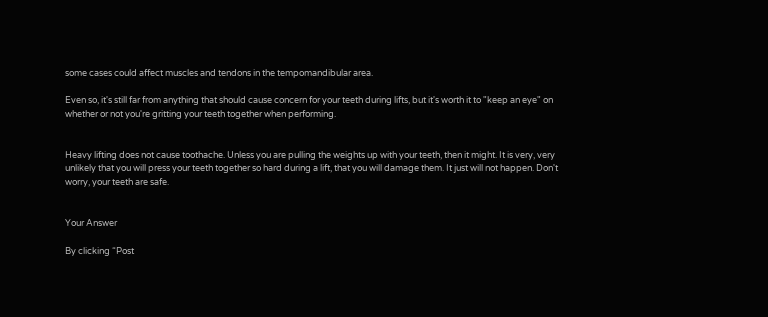some cases could affect muscles and tendons in the tempomandibular area.

Even so, it's still far from anything that should cause concern for your teeth during lifts, but it's worth it to "keep an eye" on whether or not you're gritting your teeth together when performing.


Heavy lifting does not cause toothache. Unless you are pulling the weights up with your teeth, then it might. It is very, very unlikely that you will press your teeth together so hard during a lift, that you will damage them. It just will not happen. Don't worry, your teeth are safe.


Your Answer

By clicking “Post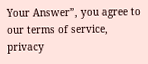Your Answer”, you agree to our terms of service, privacy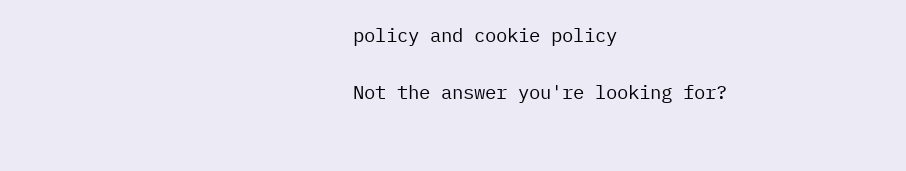policy and cookie policy

Not the answer you're looking for?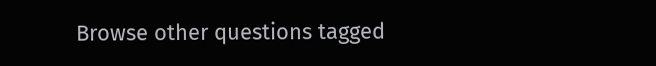Browse other questions tagged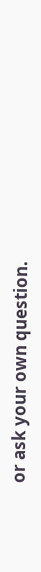or ask your own question.